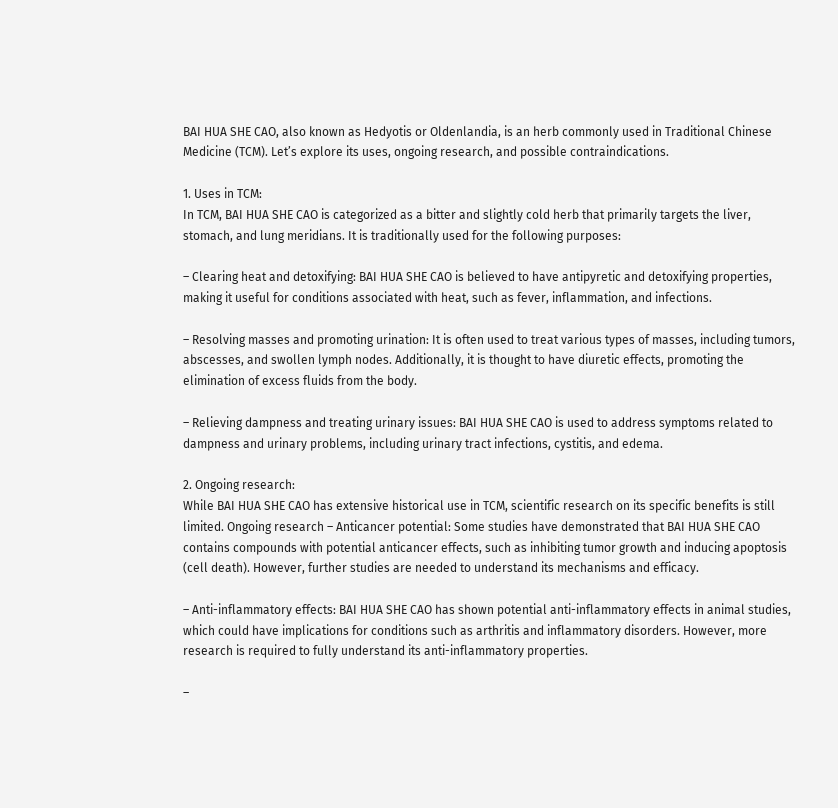BAI HUA SHE CAO, also known as Hedyotis or Oldenlandia, is an herb commonly used in Traditional Chinese Medicine (TCM). Let’s explore its uses, ongoing research, and possible contraindications.

1. Uses in TCM:
In TCM, BAI HUA SHE CAO is categorized as a bitter and slightly cold herb that primarily targets the liver, stomach, and lung meridians. It is traditionally used for the following purposes:

– Clearing heat and detoxifying: BAI HUA SHE CAO is believed to have antipyretic and detoxifying properties, making it useful for conditions associated with heat, such as fever, inflammation, and infections.

– Resolving masses and promoting urination: It is often used to treat various types of masses, including tumors, abscesses, and swollen lymph nodes. Additionally, it is thought to have diuretic effects, promoting the elimination of excess fluids from the body.

– Relieving dampness and treating urinary issues: BAI HUA SHE CAO is used to address symptoms related to dampness and urinary problems, including urinary tract infections, cystitis, and edema.

2. Ongoing research:
While BAI HUA SHE CAO has extensive historical use in TCM, scientific research on its specific benefits is still limited. Ongoing research – Anticancer potential: Some studies have demonstrated that BAI HUA SHE CAO contains compounds with potential anticancer effects, such as inhibiting tumor growth and inducing apoptosis (cell death). However, further studies are needed to understand its mechanisms and efficacy.

– Anti-inflammatory effects: BAI HUA SHE CAO has shown potential anti-inflammatory effects in animal studies, which could have implications for conditions such as arthritis and inflammatory disorders. However, more research is required to fully understand its anti-inflammatory properties.

–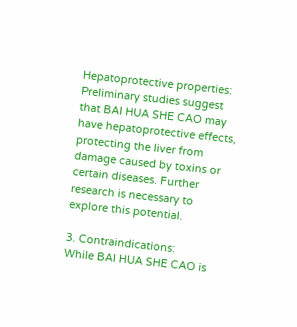Hepatoprotective properties: Preliminary studies suggest that BAI HUA SHE CAO may have hepatoprotective effects, protecting the liver from damage caused by toxins or certain diseases. Further research is necessary to explore this potential.

3. Contraindications:
While BAI HUA SHE CAO is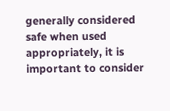generally considered safe when used appropriately, it is important to consider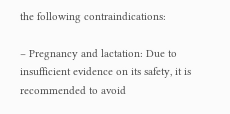the following contraindications:

– Pregnancy and lactation: Due to insufficient evidence on its safety, it is recommended to avoid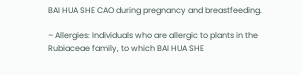BAI HUA SHE CAO during pregnancy and breastfeeding.

– Allergies: Individuals who are allergic to plants in the Rubiaceae family, to which BAI HUA SHE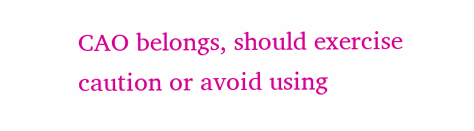CAO belongs, should exercise caution or avoid using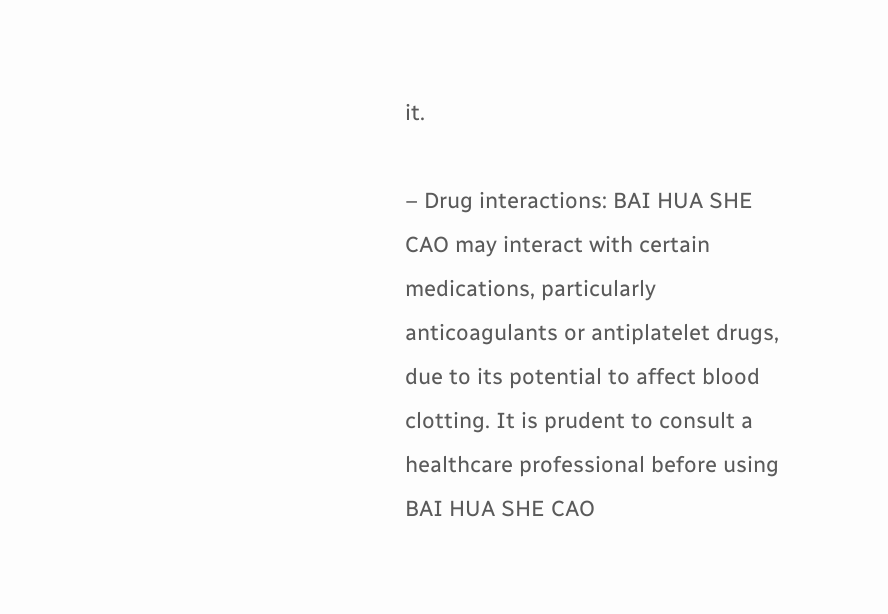it.

– Drug interactions: BAI HUA SHE CAO may interact with certain medications, particularly anticoagulants or antiplatelet drugs, due to its potential to affect blood clotting. It is prudent to consult a healthcare professional before using BAI HUA SHE CAO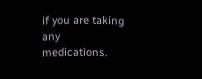if you are taking any medications.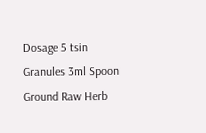Dosage 5 tsin
Granules 3ml Spoon
Ground Raw Herb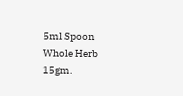5ml Spoon
Whole Herb 15gm.